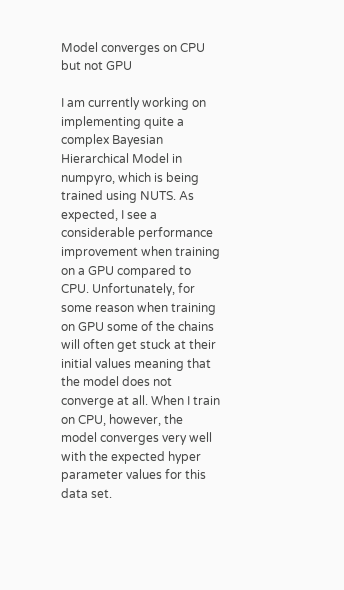Model converges on CPU but not GPU

I am currently working on implementing quite a complex Bayesian Hierarchical Model in numpyro, which is being trained using NUTS. As expected, I see a considerable performance improvement when training on a GPU compared to CPU. Unfortunately, for some reason when training on GPU some of the chains will often get stuck at their initial values meaning that the model does not converge at all. When I train on CPU, however, the model converges very well with the expected hyper parameter values for this data set.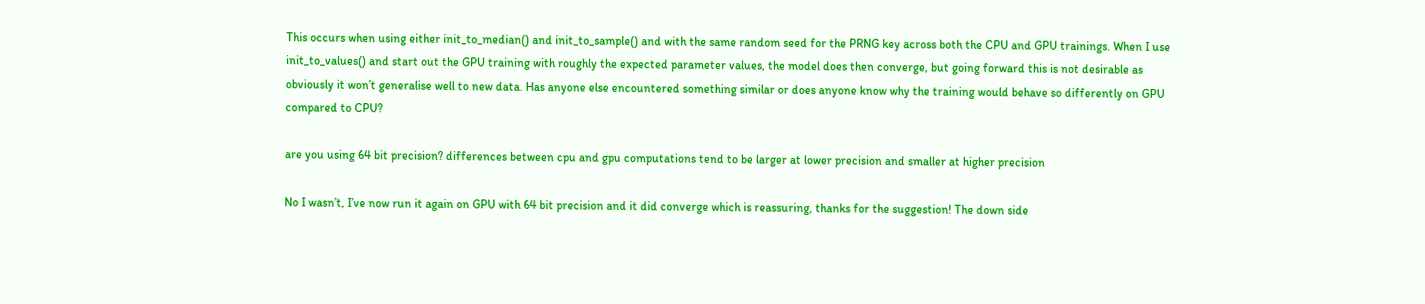This occurs when using either init_to_median() and init_to_sample() and with the same random seed for the PRNG key across both the CPU and GPU trainings. When I use init_to_values() and start out the GPU training with roughly the expected parameter values, the model does then converge, but going forward this is not desirable as obviously it won’t generalise well to new data. Has anyone else encountered something similar or does anyone know why the training would behave so differently on GPU compared to CPU?

are you using 64 bit precision? differences between cpu and gpu computations tend to be larger at lower precision and smaller at higher precision

No I wasn’t, I’ve now run it again on GPU with 64 bit precision and it did converge which is reassuring, thanks for the suggestion! The down side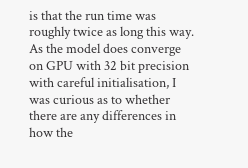is that the run time was roughly twice as long this way. As the model does converge on GPU with 32 bit precision with careful initialisation, I was curious as to whether there are any differences in how the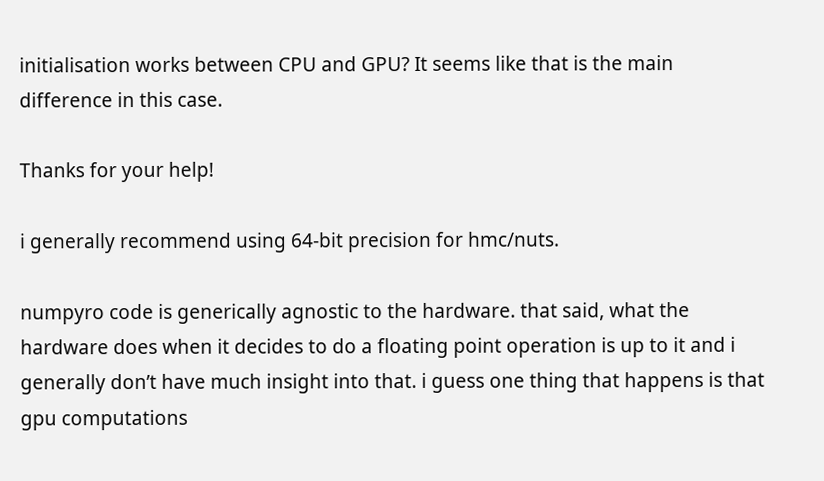initialisation works between CPU and GPU? It seems like that is the main difference in this case.

Thanks for your help!

i generally recommend using 64-bit precision for hmc/nuts.

numpyro code is generically agnostic to the hardware. that said, what the hardware does when it decides to do a floating point operation is up to it and i generally don’t have much insight into that. i guess one thing that happens is that gpu computations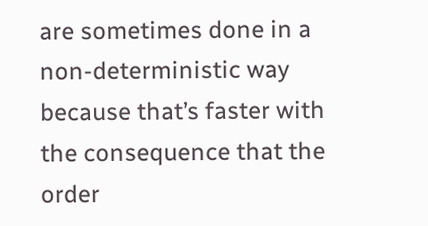are sometimes done in a non-deterministic way because that’s faster with the consequence that the order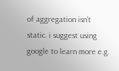of aggregation isn’t static. i suggest using google to learn more e.g.